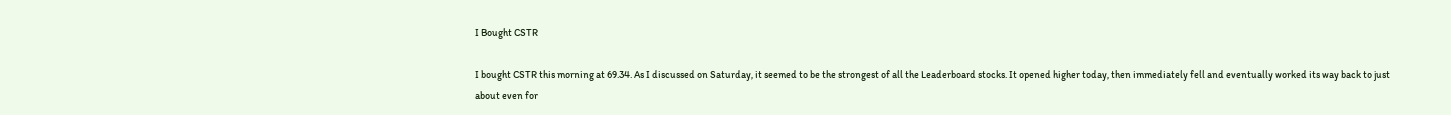I Bought CSTR

I bought CSTR this morning at 69.34. As I discussed on Saturday, it seemed to be the strongest of all the Leaderboard stocks. It opened higher today, then immediately fell and eventually worked its way back to just about even for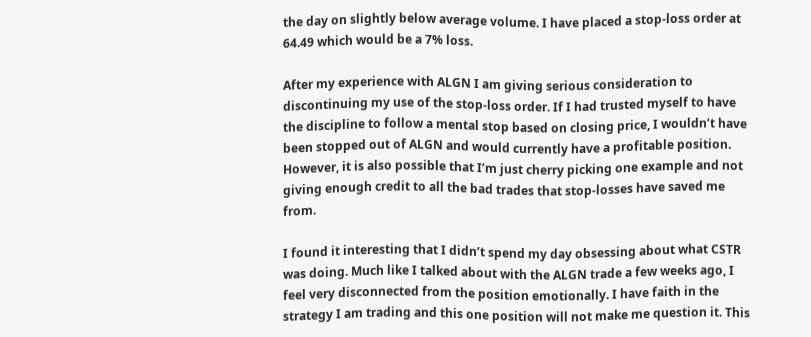the day on slightly below average volume. I have placed a stop-loss order at 64.49 which would be a 7% loss.

After my experience with ALGN I am giving serious consideration to discontinuing my use of the stop-loss order. If I had trusted myself to have the discipline to follow a mental stop based on closing price, I wouldn’t have been stopped out of ALGN and would currently have a profitable position. However, it is also possible that I’m just cherry picking one example and not giving enough credit to all the bad trades that stop-losses have saved me from.

I found it interesting that I didn’t spend my day obsessing about what CSTR was doing. Much like I talked about with the ALGN trade a few weeks ago, I feel very disconnected from the position emotionally. I have faith in the strategy I am trading and this one position will not make me question it. This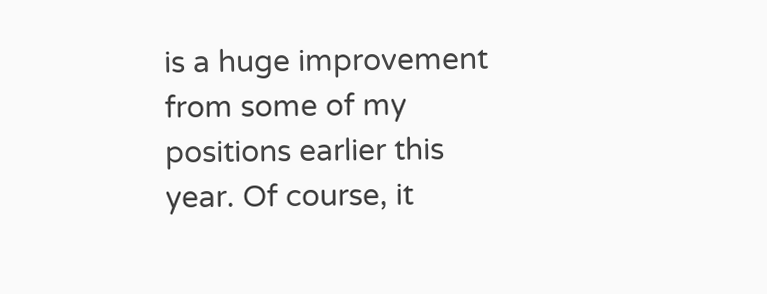is a huge improvement from some of my positions earlier this year. Of course, it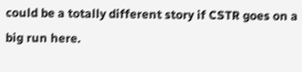could be a totally different story if CSTR goes on a big run here.